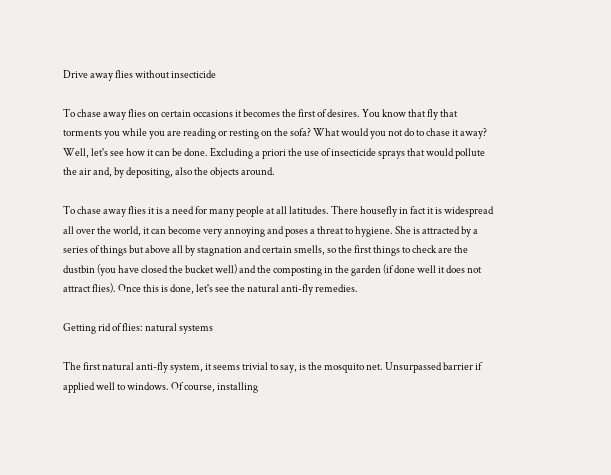Drive away flies without insecticide

To chase away flies on certain occasions it becomes the first of desires. You know that fly that torments you while you are reading or resting on the sofa? What would you not do to chase it away? Well, let's see how it can be done. Excluding a priori the use of insecticide sprays that would pollute the air and, by depositing, also the objects around.

To chase away flies it is a need for many people at all latitudes. There housefly in fact it is widespread all over the world, it can become very annoying and poses a threat to hygiene. She is attracted by a series of things but above all by stagnation and certain smells, so the first things to check are the dustbin (you have closed the bucket well) and the composting in the garden (if done well it does not attract flies). Once this is done, let's see the natural anti-fly remedies.

Getting rid of flies: natural systems

The first natural anti-fly system, it seems trivial to say, is the mosquito net. Unsurpassed barrier if applied well to windows. Of course, installing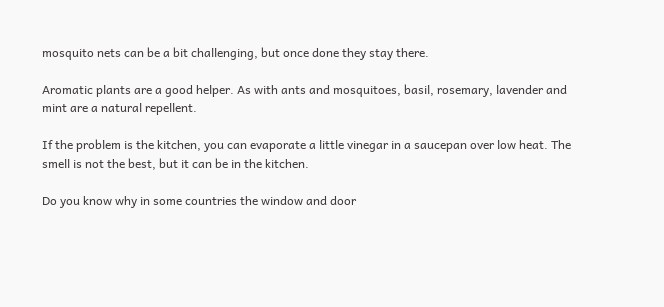mosquito nets can be a bit challenging, but once done they stay there.

Aromatic plants are a good helper. As with ants and mosquitoes, basil, rosemary, lavender and mint are a natural repellent.

If the problem is the kitchen, you can evaporate a little vinegar in a saucepan over low heat. The smell is not the best, but it can be in the kitchen.

Do you know why in some countries the window and door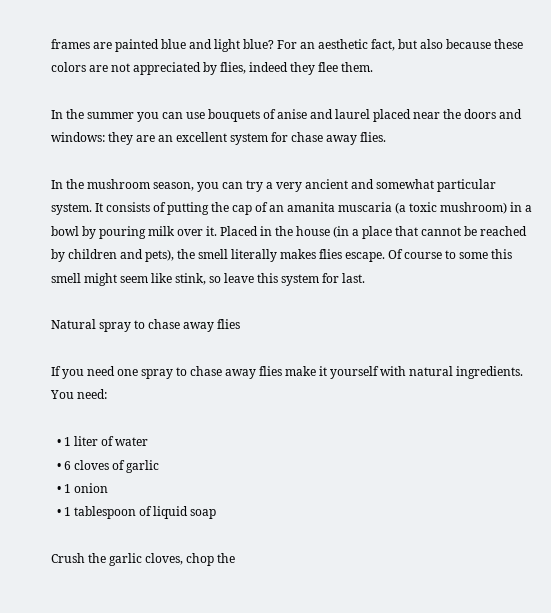frames are painted blue and light blue? For an aesthetic fact, but also because these colors are not appreciated by flies, indeed they flee them.

In the summer you can use bouquets of anise and laurel placed near the doors and windows: they are an excellent system for chase away flies.

In the mushroom season, you can try a very ancient and somewhat particular system. It consists of putting the cap of an amanita muscaria (a toxic mushroom) in a bowl by pouring milk over it. Placed in the house (in a place that cannot be reached by children and pets), the smell literally makes flies escape. Of course to some this smell might seem like stink, so leave this system for last.

Natural spray to chase away flies

If you need one spray to chase away flies make it yourself with natural ingredients. You need:

  • 1 liter of water
  • 6 cloves of garlic
  • 1 onion
  • 1 tablespoon of liquid soap

Crush the garlic cloves, chop the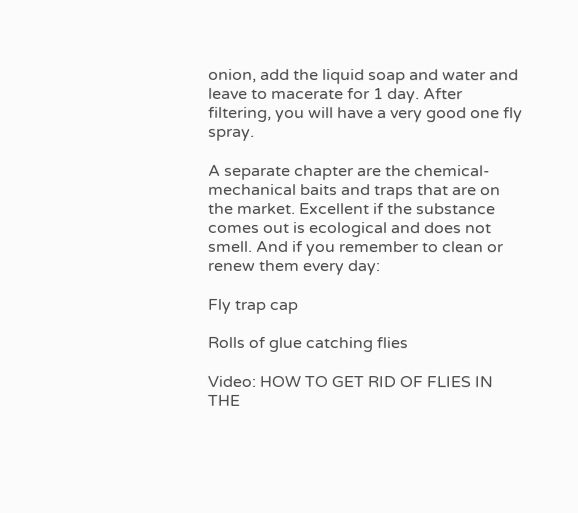onion, add the liquid soap and water and leave to macerate for 1 day. After filtering, you will have a very good one fly spray.

A separate chapter are the chemical-mechanical baits and traps that are on the market. Excellent if the substance comes out is ecological and does not smell. And if you remember to clean or renew them every day:

Fly trap cap

Rolls of glue catching flies

Video: HOW TO GET RID OF FLIES IN THE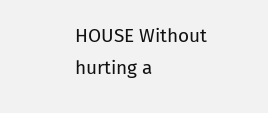HOUSE Without hurting a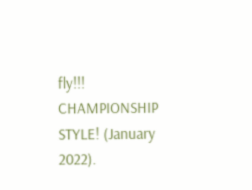fly!!! CHAMPIONSHIP STYLE! (January 2022).